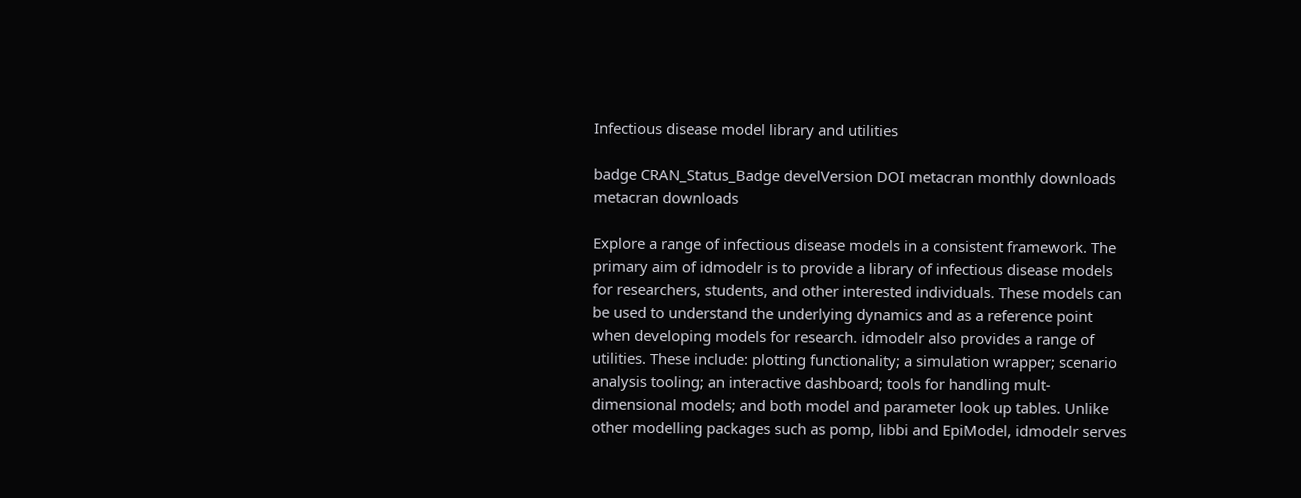Infectious disease model library and utilities

badge CRAN_Status_Badge develVersion DOI metacran monthly downloads metacran downloads

Explore a range of infectious disease models in a consistent framework. The primary aim of idmodelr is to provide a library of infectious disease models for researchers, students, and other interested individuals. These models can be used to understand the underlying dynamics and as a reference point when developing models for research. idmodelr also provides a range of utilities. These include: plotting functionality; a simulation wrapper; scenario analysis tooling; an interactive dashboard; tools for handling mult-dimensional models; and both model and parameter look up tables. Unlike other modelling packages such as pomp, libbi and EpiModel, idmodelr serves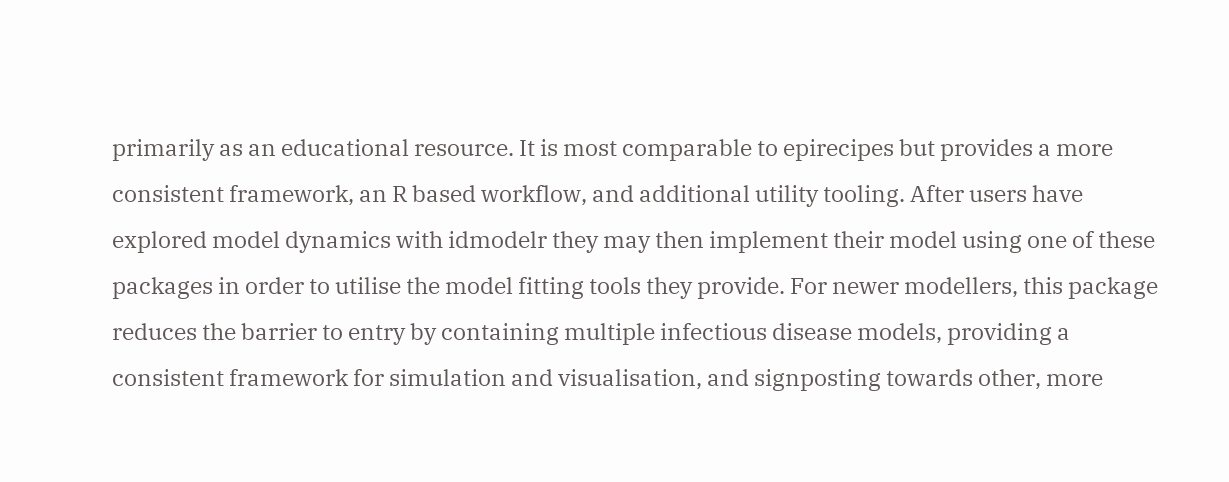primarily as an educational resource. It is most comparable to epirecipes but provides a more consistent framework, an R based workflow, and additional utility tooling. After users have explored model dynamics with idmodelr they may then implement their model using one of these packages in order to utilise the model fitting tools they provide. For newer modellers, this package reduces the barrier to entry by containing multiple infectious disease models, providing a consistent framework for simulation and visualisation, and signposting towards other, more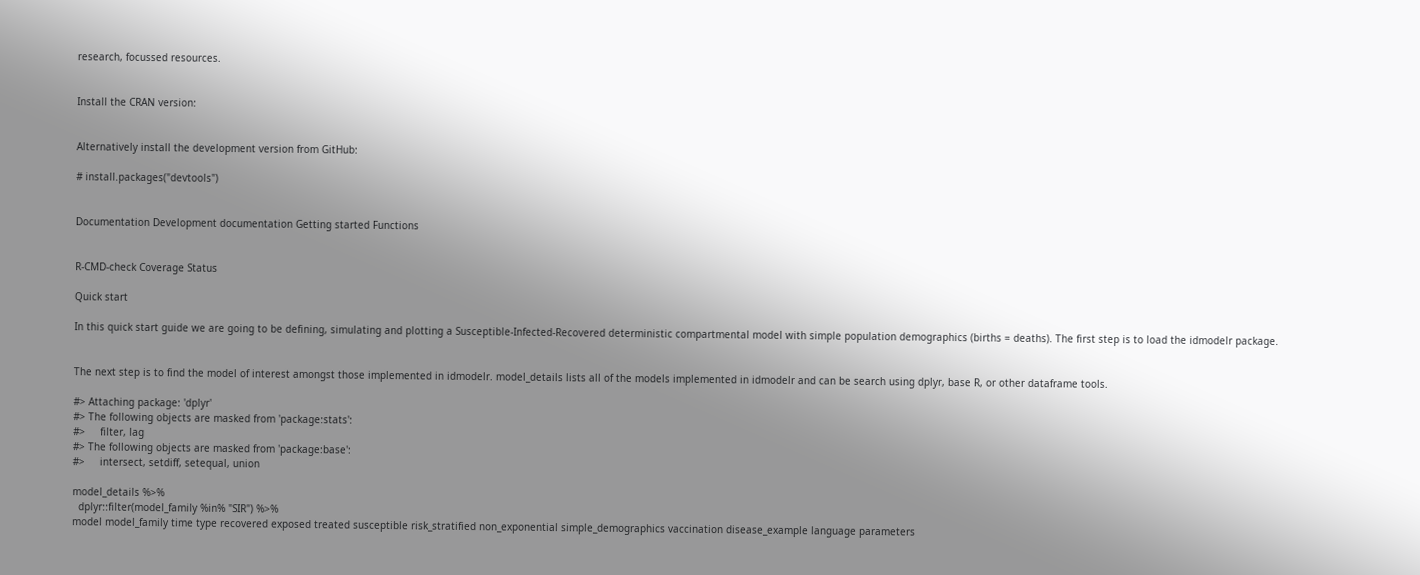research, focussed resources.


Install the CRAN version:


Alternatively install the development version from GitHub:

# install.packages("devtools")


Documentation Development documentation Getting started Functions


R-CMD-check Coverage Status

Quick start

In this quick start guide we are going to be defining, simulating and plotting a Susceptible-Infected-Recovered deterministic compartmental model with simple population demographics (births = deaths). The first step is to load the idmodelr package.


The next step is to find the model of interest amongst those implemented in idmodelr. model_details lists all of the models implemented in idmodelr and can be search using dplyr, base R, or other dataframe tools.

#> Attaching package: 'dplyr'
#> The following objects are masked from 'package:stats':
#>     filter, lag
#> The following objects are masked from 'package:base':
#>     intersect, setdiff, setequal, union

model_details %>%
  dplyr::filter(model_family %in% "SIR") %>%
model model_family time type recovered exposed treated susceptible risk_stratified non_exponential simple_demographics vaccination disease_example language parameters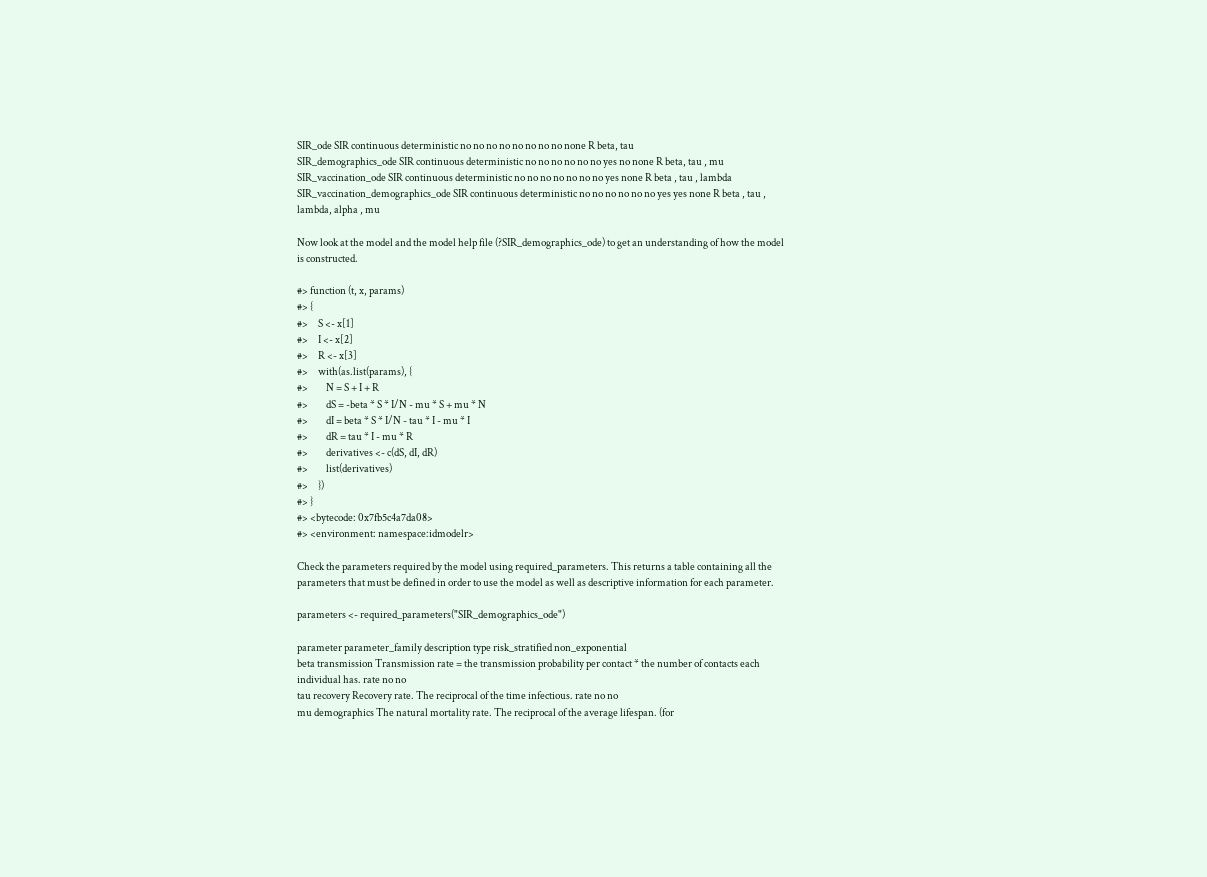SIR_ode SIR continuous deterministic no no no no no no no no none R beta, tau
SIR_demographics_ode SIR continuous deterministic no no no no no no yes no none R beta, tau , mu
SIR_vaccination_ode SIR continuous deterministic no no no no no no no yes none R beta , tau , lambda
SIR_vaccination_demographics_ode SIR continuous deterministic no no no no no no yes yes none R beta , tau , lambda, alpha , mu

Now look at the model and the model help file (?SIR_demographics_ode) to get an understanding of how the model is constructed.

#> function (t, x, params)
#> {
#>     S <- x[1]
#>     I <- x[2]
#>     R <- x[3]
#>     with(as.list(params), {
#>         N = S + I + R
#>         dS = -beta * S * I/N - mu * S + mu * N
#>         dI = beta * S * I/N - tau * I - mu * I
#>         dR = tau * I - mu * R
#>         derivatives <- c(dS, dI, dR)
#>         list(derivatives)
#>     })
#> }
#> <bytecode: 0x7fb5c4a7da08>
#> <environment: namespace:idmodelr>

Check the parameters required by the model using required_parameters. This returns a table containing all the parameters that must be defined in order to use the model as well as descriptive information for each parameter.

parameters <- required_parameters("SIR_demographics_ode")

parameter parameter_family description type risk_stratified non_exponential
beta transmission Transmission rate = the transmission probability per contact * the number of contacts each individual has. rate no no
tau recovery Recovery rate. The reciprocal of the time infectious. rate no no
mu demographics The natural mortality rate. The reciprocal of the average lifespan. (for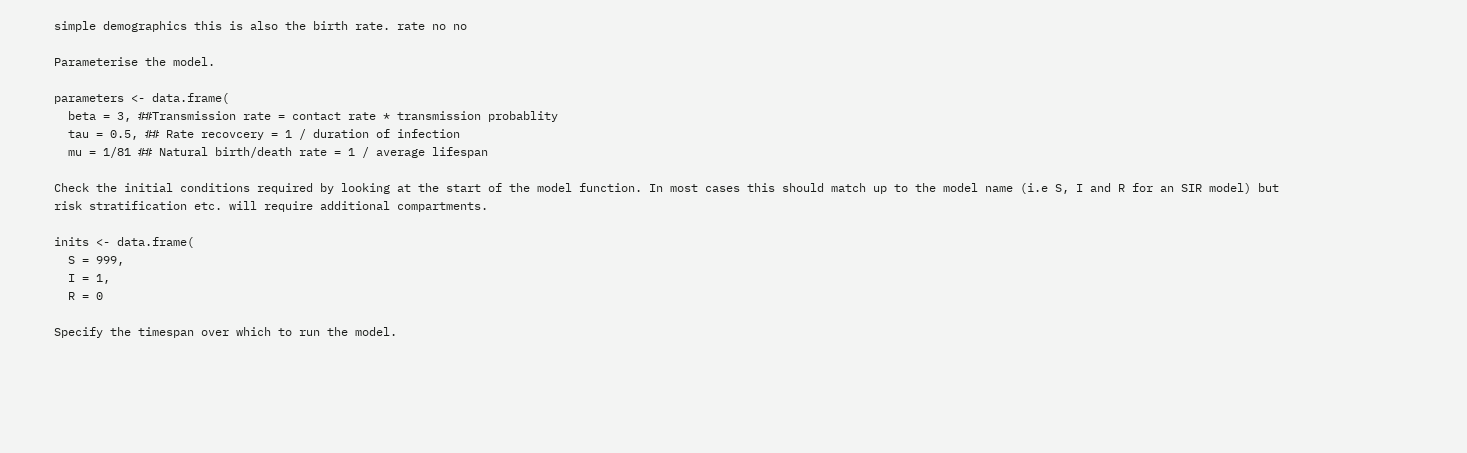simple demographics this is also the birth rate. rate no no

Parameterise the model.

parameters <- data.frame(
  beta = 3, ##Transmission rate = contact rate * transmission probablity
  tau = 0.5, ## Rate recovcery = 1 / duration of infection
  mu = 1/81 ## Natural birth/death rate = 1 / average lifespan

Check the initial conditions required by looking at the start of the model function. In most cases this should match up to the model name (i.e S, I and R for an SIR model) but risk stratification etc. will require additional compartments.

inits <- data.frame(
  S = 999,
  I = 1,
  R = 0

Specify the timespan over which to run the model.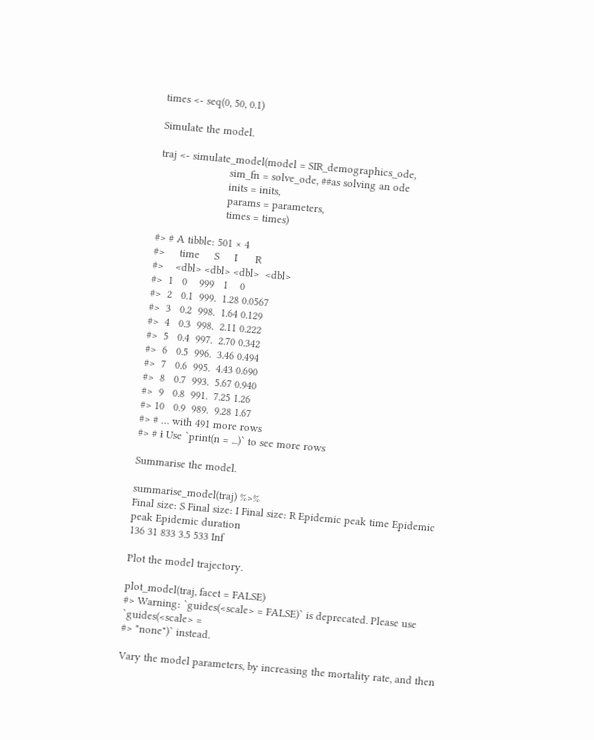times <- seq(0, 50, 0.1)

Simulate the model.

traj <- simulate_model(model = SIR_demographics_ode,
                       sim_fn = solve_ode, ##as solving an ode
                       inits = inits,
                       params = parameters,
                       times = times)

#> # A tibble: 501 × 4
#>     time     S     I      R
#>    <dbl> <dbl> <dbl>  <dbl>
#>  1   0    999   1    0
#>  2   0.1  999.  1.28 0.0567
#>  3   0.2  998.  1.64 0.129
#>  4   0.3  998.  2.11 0.222
#>  5   0.4  997.  2.70 0.342
#>  6   0.5  996.  3.46 0.494
#>  7   0.6  995.  4.43 0.690
#>  8   0.7  993.  5.67 0.940
#>  9   0.8  991.  7.25 1.26
#> 10   0.9  989.  9.28 1.67
#> # … with 491 more rows
#> # ℹ Use `print(n = ...)` to see more rows

Summarise the model.

summarise_model(traj) %>%
Final size: S Final size: I Final size: R Epidemic peak time Epidemic peak Epidemic duration
136 31 833 3.5 533 Inf

Plot the model trajectory.

plot_model(traj, facet = FALSE)
#> Warning: `guides(<scale> = FALSE)` is deprecated. Please use `guides(<scale> =
#> "none")` instead.

Vary the model parameters, by increasing the mortality rate, and then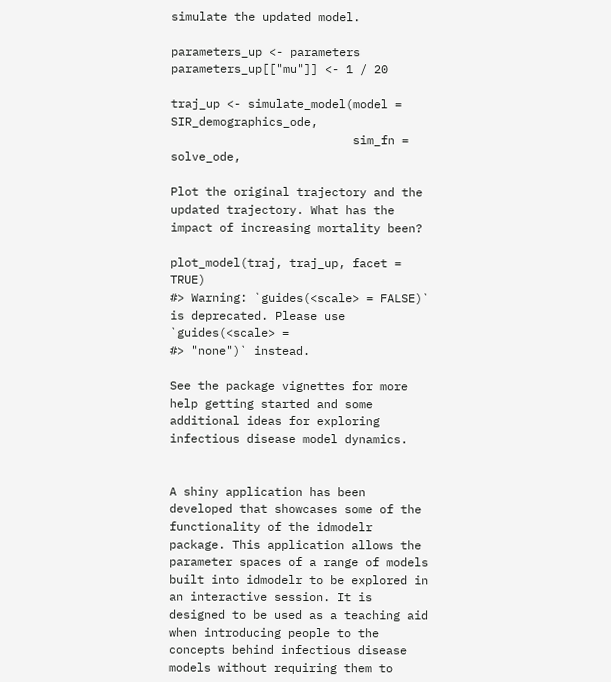simulate the updated model.

parameters_up <- parameters
parameters_up[["mu"]] <- 1 / 20

traj_up <- simulate_model(model = SIR_demographics_ode,
                          sim_fn = solve_ode,

Plot the original trajectory and the updated trajectory. What has the impact of increasing mortality been?

plot_model(traj, traj_up, facet = TRUE)
#> Warning: `guides(<scale> = FALSE)` is deprecated. Please use `guides(<scale> =
#> "none")` instead.

See the package vignettes for more help getting started and some additional ideas for exploring infectious disease model dynamics.


A shiny application has been developed that showcases some of the functionality of the idmodelr package. This application allows the parameter spaces of a range of models built into idmodelr to be explored in an interactive session. It is designed to be used as a teaching aid when introducing people to the concepts behind infectious disease models without requiring them to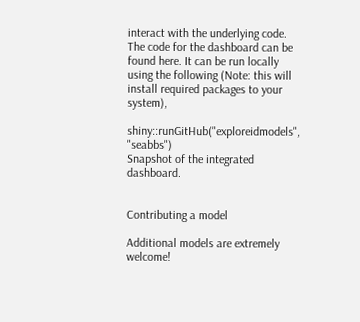interact with the underlying code. The code for the dashboard can be found here. It can be run locally using the following (Note: this will install required packages to your system),

shiny::runGitHub("exploreidmodels", "seabbs")
Snapshot of the integrated dashboard.


Contributing a model

Additional models are extremely welcome!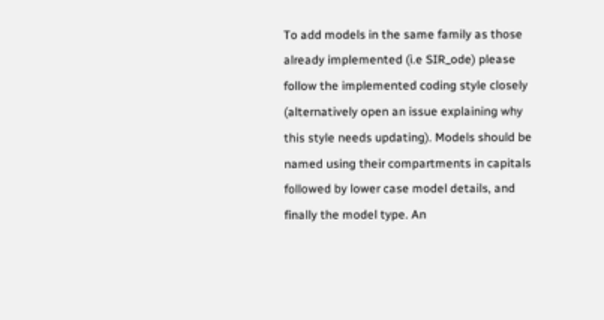To add models in the same family as those already implemented (i.e SIR_ode) please follow the implemented coding style closely (alternatively open an issue explaining why this style needs updating). Models should be named using their compartments in capitals followed by lower case model details, and finally the model type. An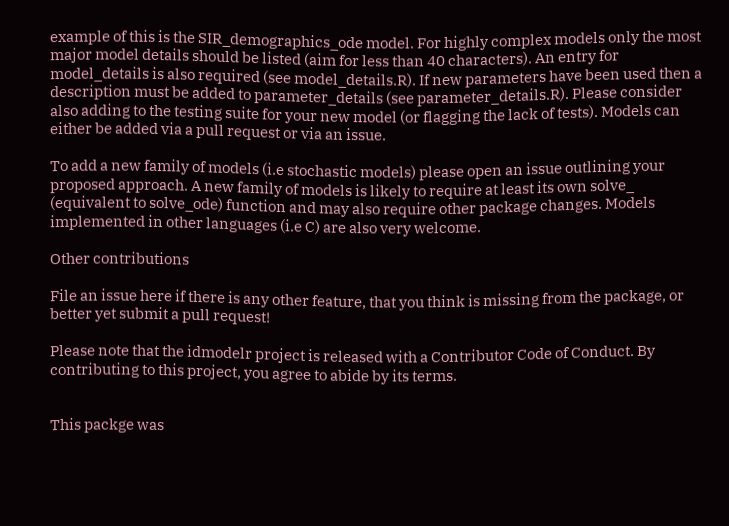example of this is the SIR_demographics_ode model. For highly complex models only the most major model details should be listed (aim for less than 40 characters). An entry for model_details is also required (see model_details.R). If new parameters have been used then a description must be added to parameter_details (see parameter_details.R). Please consider also adding to the testing suite for your new model (or flagging the lack of tests). Models can either be added via a pull request or via an issue.

To add a new family of models (i.e stochastic models) please open an issue outlining your proposed approach. A new family of models is likely to require at least its own solve_ (equivalent to solve_ode) function and may also require other package changes. Models implemented in other languages (i.e C) are also very welcome.

Other contributions

File an issue here if there is any other feature, that you think is missing from the package, or better yet submit a pull request!

Please note that the idmodelr project is released with a Contributor Code of Conduct. By contributing to this project, you agree to abide by its terms.


This packge was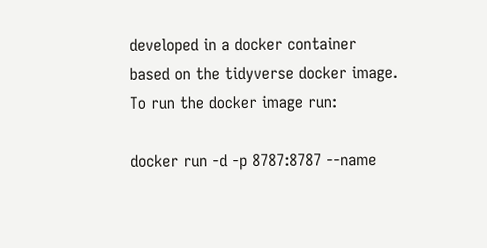developed in a docker container based on the tidyverse docker image. To run the docker image run:

docker run -d -p 8787:8787 --name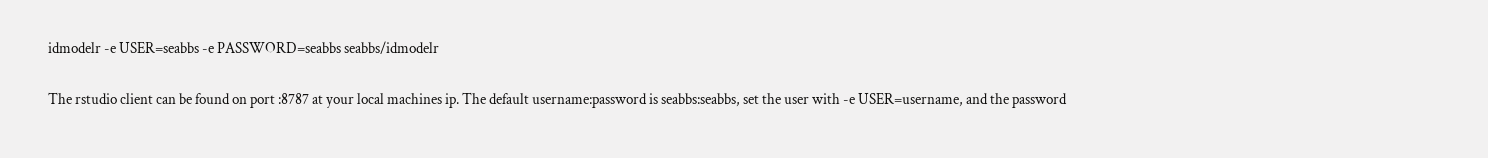idmodelr -e USER=seabbs -e PASSWORD=seabbs seabbs/idmodelr

The rstudio client can be found on port :8787 at your local machines ip. The default username:password is seabbs:seabbs, set the user with -e USER=username, and the password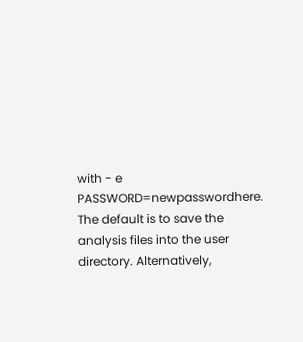with - e PASSWORD=newpasswordhere. The default is to save the analysis files into the user directory. Alternatively,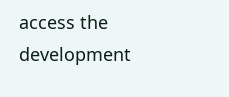access the development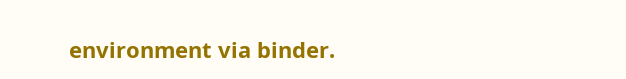environment via binder.